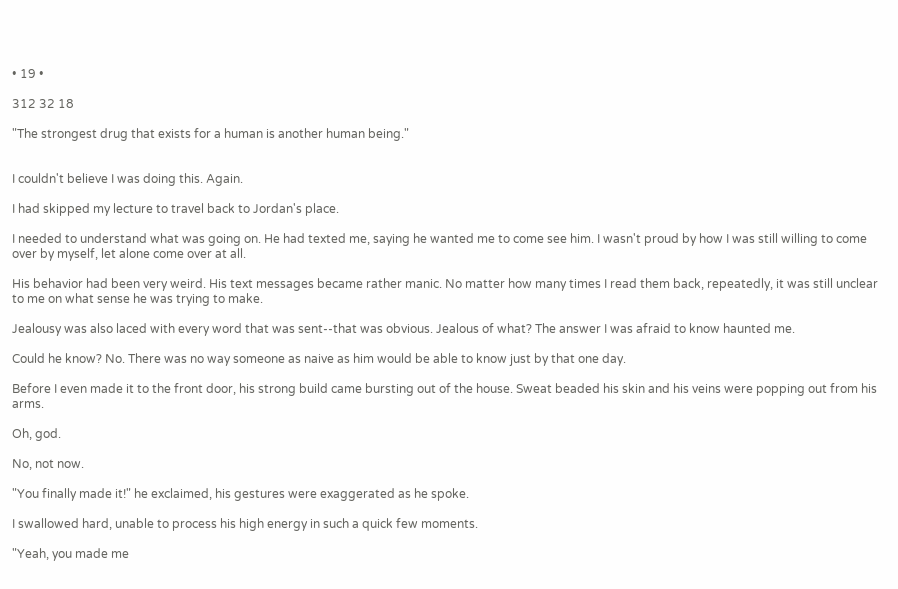• 19 •

312 32 18

"The strongest drug that exists for a human is another human being."


I couldn't believe I was doing this. Again.

I had skipped my lecture to travel back to Jordan's place.

I needed to understand what was going on. He had texted me, saying he wanted me to come see him. I wasn't proud by how I was still willing to come over by myself, let alone come over at all.

His behavior had been very weird. His text messages became rather manic. No matter how many times I read them back, repeatedly, it was still unclear to me on what sense he was trying to make.

Jealousy was also laced with every word that was sent--that was obvious. Jealous of what? The answer I was afraid to know haunted me.

Could he know? No. There was no way someone as naive as him would be able to know just by that one day.

Before I even made it to the front door, his strong build came bursting out of the house. Sweat beaded his skin and his veins were popping out from his arms.

Oh, god.

No, not now.

"You finally made it!" he exclaimed, his gestures were exaggerated as he spoke.

I swallowed hard, unable to process his high energy in such a quick few moments.

"Yeah, you made me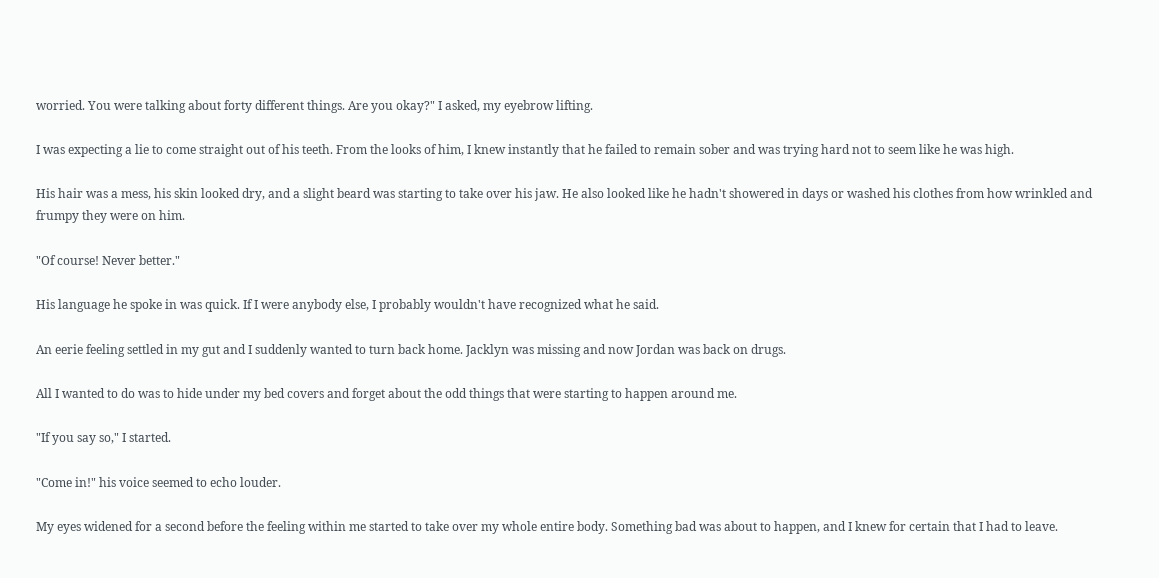worried. You were talking about forty different things. Are you okay?" I asked, my eyebrow lifting.

I was expecting a lie to come straight out of his teeth. From the looks of him, I knew instantly that he failed to remain sober and was trying hard not to seem like he was high.

His hair was a mess, his skin looked dry, and a slight beard was starting to take over his jaw. He also looked like he hadn't showered in days or washed his clothes from how wrinkled and frumpy they were on him.

"Of course! Never better."

His language he spoke in was quick. If I were anybody else, I probably wouldn't have recognized what he said.

An eerie feeling settled in my gut and I suddenly wanted to turn back home. Jacklyn was missing and now Jordan was back on drugs.

All I wanted to do was to hide under my bed covers and forget about the odd things that were starting to happen around me.

"If you say so," I started.

"Come in!" his voice seemed to echo louder.

My eyes widened for a second before the feeling within me started to take over my whole entire body. Something bad was about to happen, and I knew for certain that I had to leave.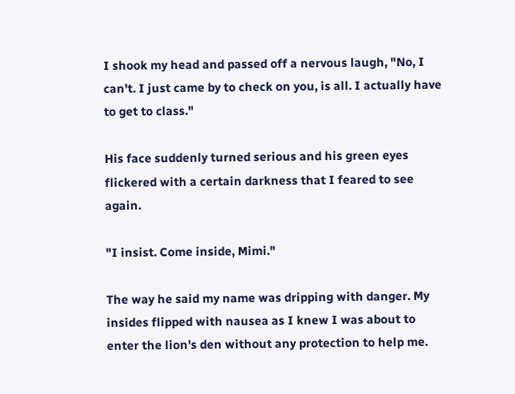I shook my head and passed off a nervous laugh, "No, I can't. I just came by to check on you, is all. I actually have to get to class."

His face suddenly turned serious and his green eyes flickered with a certain darkness that I feared to see again.

"I insist. Come inside, Mimi."

The way he said my name was dripping with danger. My insides flipped with nausea as I knew I was about to enter the lion's den without any protection to help me.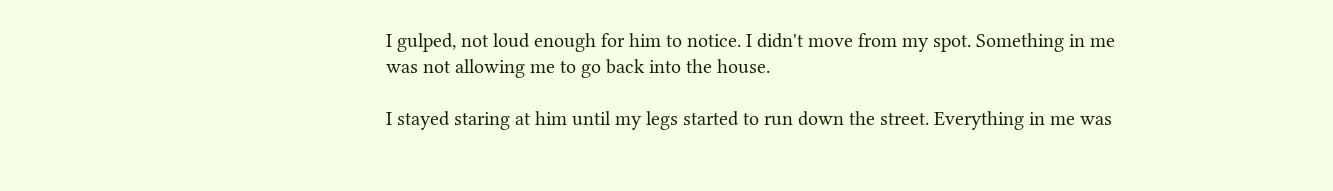I gulped, not loud enough for him to notice. I didn't move from my spot. Something in me was not allowing me to go back into the house.

I stayed staring at him until my legs started to run down the street. Everything in me was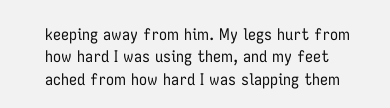keeping away from him. My legs hurt from how hard I was using them, and my feet ached from how hard I was slapping them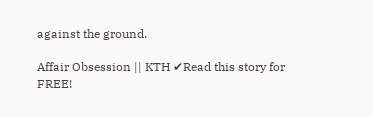against the ground.

Affair Obsession || KTH ✔Read this story for FREE!